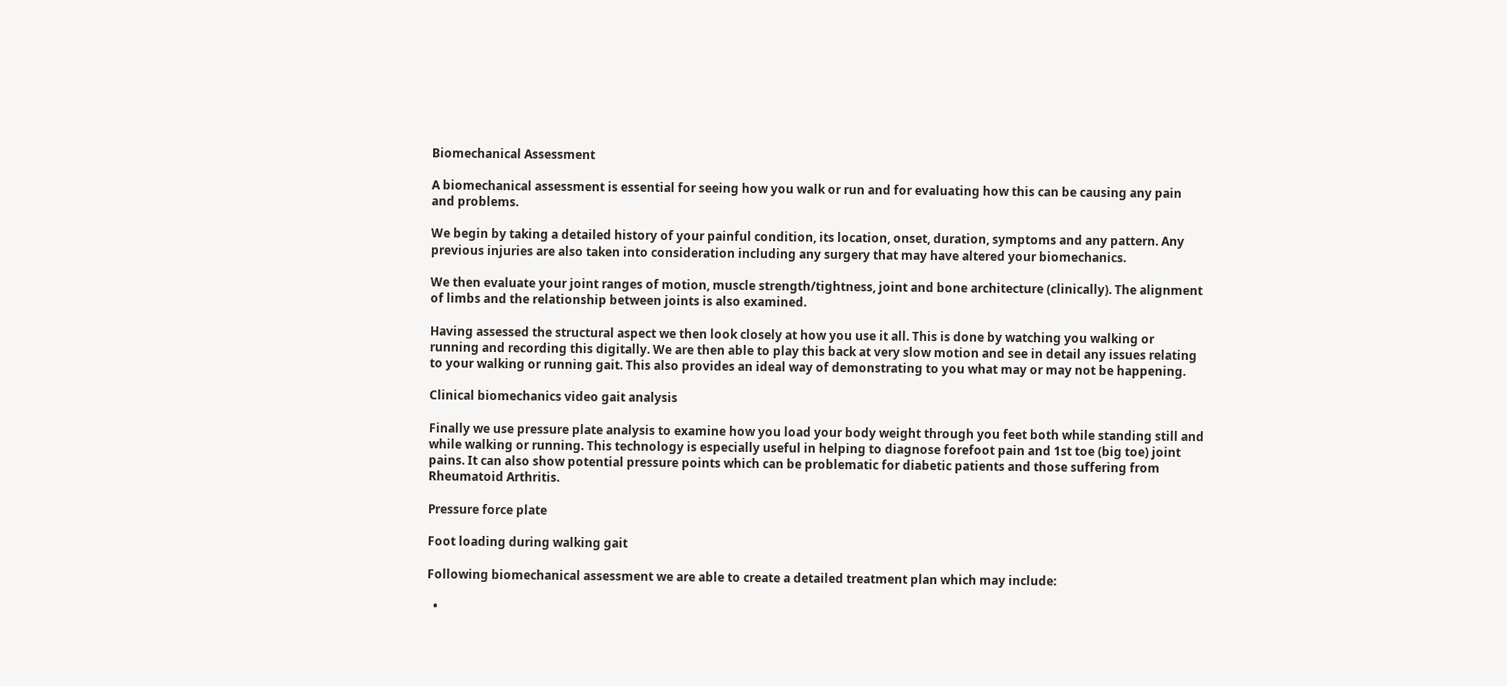Biomechanical Assessment

A biomechanical assessment is essential for seeing how you walk or run and for evaluating how this can be causing any pain and problems.

We begin by taking a detailed history of your painful condition, its location, onset, duration, symptoms and any pattern. Any previous injuries are also taken into consideration including any surgery that may have altered your biomechanics.

We then evaluate your joint ranges of motion, muscle strength/tightness, joint and bone architecture (clinically). The alignment of limbs and the relationship between joints is also examined.

Having assessed the structural aspect we then look closely at how you use it all. This is done by watching you walking or running and recording this digitally. We are then able to play this back at very slow motion and see in detail any issues relating to your walking or running gait. This also provides an ideal way of demonstrating to you what may or may not be happening.

Clinical biomechanics video gait analysis

Finally we use pressure plate analysis to examine how you load your body weight through you feet both while standing still and while walking or running. This technology is especially useful in helping to diagnose forefoot pain and 1st toe (big toe) joint pains. It can also show potential pressure points which can be problematic for diabetic patients and those suffering from Rheumatoid Arthritis.

Pressure force plate

Foot loading during walking gait

Following biomechanical assessment we are able to create a detailed treatment plan which may include:

  •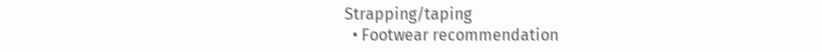Strapping/taping
  • Footwear recommendation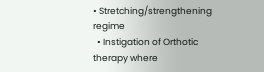• Stretching/strengthening regime
  • Instigation of Orthotic therapy where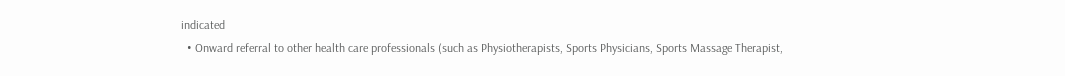indicated
  • Onward referral to other health care professionals (such as Physiotherapists, Sports Physicians, Sports Massage Therapist,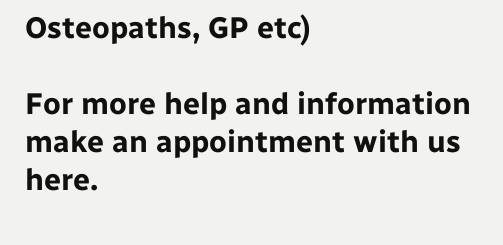Osteopaths, GP etc)

For more help and information make an appointment with us here.